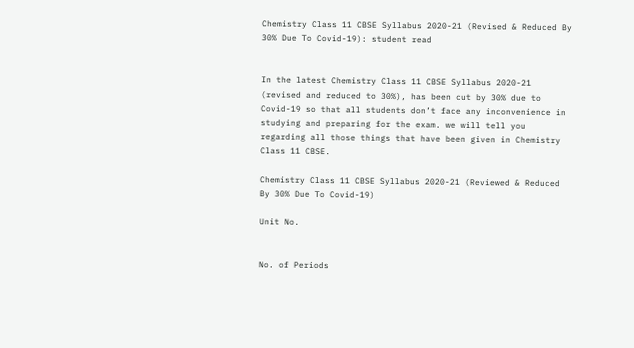Chemistry Class 11 CBSE Syllabus 2020-21 (Revised & Reduced By 30% Due To Covid-19): student read


In the latest Chemistry Class 11 CBSE Syllabus 2020-21 (revised and reduced to 30%), has been cut by 30% due to Covid-19 so that all students don’t face any inconvenience in studying and preparing for the exam. we will tell you regarding all those things that have been given in Chemistry Class 11 CBSE.

Chemistry Class 11 CBSE Syllabus 2020-21 (Reviewed & Reduced By 30% Due To Covid-19)

Unit No.


No. of Periods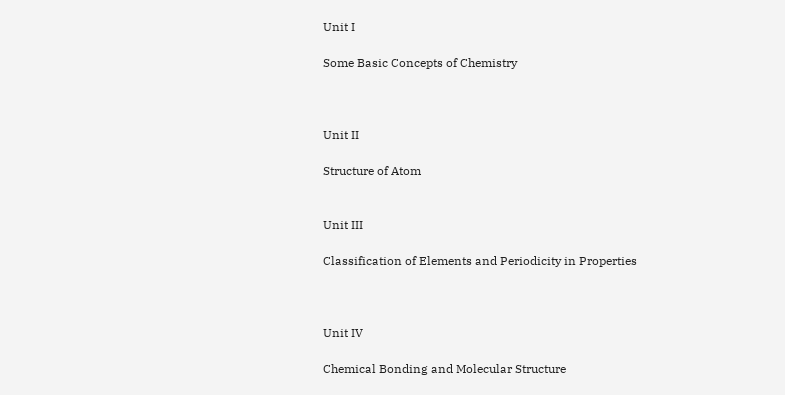Unit I

Some Basic Concepts of Chemistry



Unit II

Structure of Atom


Unit III

Classification of Elements and Periodicity in Properties



Unit IV

Chemical Bonding and Molecular Structure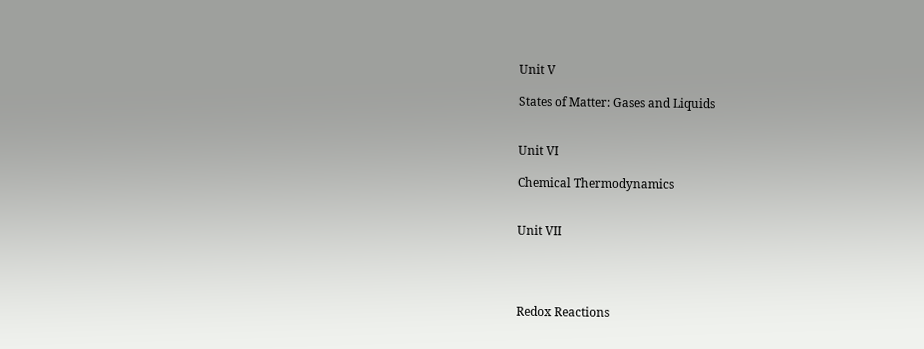Unit V

States of Matter: Gases and Liquids


Unit VI

Chemical Thermodynamics


Unit VII




Redox Reactions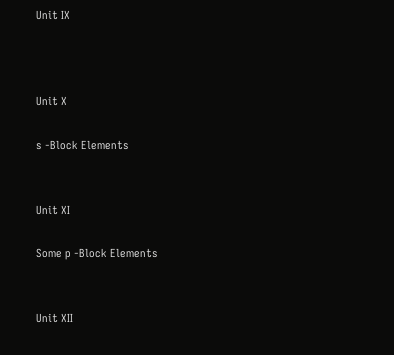Unit IX



Unit X

s ‐Block Elements


Unit XI

Some p ‐Block Elements


Unit XII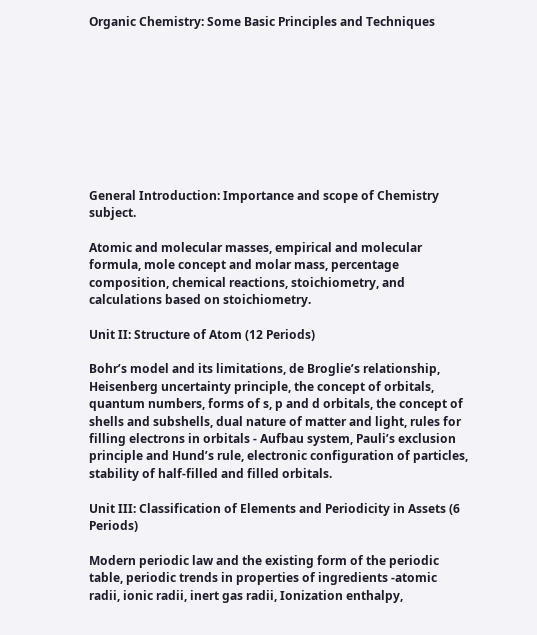Organic Chemistry: Some Basic Principles and Techniques









General Introduction: Importance and scope of Chemistry subject.

Atomic and molecular masses, empirical and molecular formula, mole concept and molar mass, percentage composition, chemical reactions, stoichiometry, and calculations based on stoichiometry.

Unit II: Structure of Atom (12 Periods)

Bohr’s model and its limitations, de Broglie’s relationship, Heisenberg uncertainty principle, the concept of orbitals, quantum numbers, forms of s, p and d orbitals, the concept of shells and subshells, dual nature of matter and light, rules for filling electrons in orbitals ‐ Aufbau system, Pauli’s exclusion principle and Hund’s rule, electronic configuration of particles, stability of half-filled and filled orbitals.

Unit III: Classification of Elements and Periodicity in Assets (6 Periods)

Modern periodic law and the existing form of the periodic table, periodic trends in properties of ingredients ‐atomic radii, ionic radii, inert gas radii, Ionization enthalpy,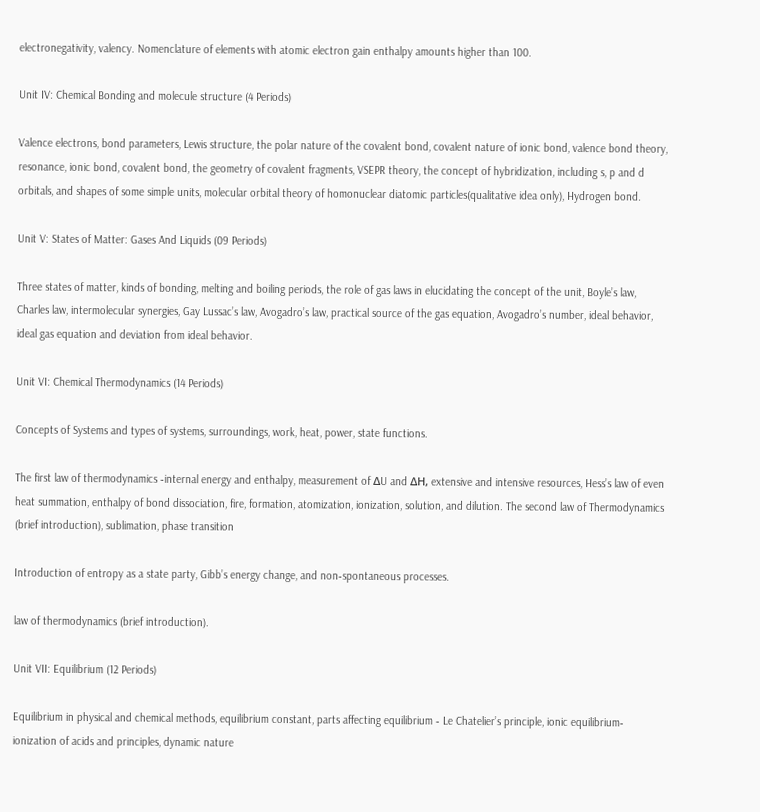electronegativity, valency. Nomenclature of elements with atomic electron gain enthalpy amounts higher than 100.

Unit IV: Chemical Bonding and molecule structure (4 Periods)

Valence electrons, bond parameters, Lewis structure, the polar nature of the covalent bond, covalent nature of ionic bond, valence bond theory, resonance, ionic bond, covalent bond, the geometry of covalent fragments, VSEPR theory, the concept of hybridization, including s, p and d orbitals, and shapes of some simple units, molecular orbital theory of homonuclear diatomic particles(qualitative idea only), Hydrogen bond.

Unit V: States of Matter: Gases And Liquids (09 Periods)

Three states of matter, kinds of bonding, melting and boiling periods, the role of gas laws in elucidating the concept of the unit, Boyle’s law, Charles law, intermolecular synergies, Gay Lussac’s law, Avogadro’s law, practical source of the gas equation, Avogadro’s number, ideal behavior, ideal gas equation and deviation from ideal behavior.

Unit VI: Chemical Thermodynamics (14 Periods)

Concepts of Systems and types of systems, surroundings, work, heat, power, state functions.

The first law of thermodynamics ‐internal energy and enthalpy, measurement of ΔU and ΔH, extensive and intensive resources, Hess’s law of even heat summation, enthalpy of bond dissociation, fire, formation, atomization, ionization, solution, and dilution. The second law of Thermodynamics (brief introduction), sublimation, phase transition

Introduction of entropy as a state party, Gibb’s energy change, and non‐spontaneous processes.

law of thermodynamics (brief introduction).

Unit VII: Equilibrium (12 Periods)

Equilibrium in physical and chemical methods, equilibrium constant, parts affecting equilibrium ‐ Le Chatelier’s principle, ionic equilibrium‐ ionization of acids and principles, dynamic nature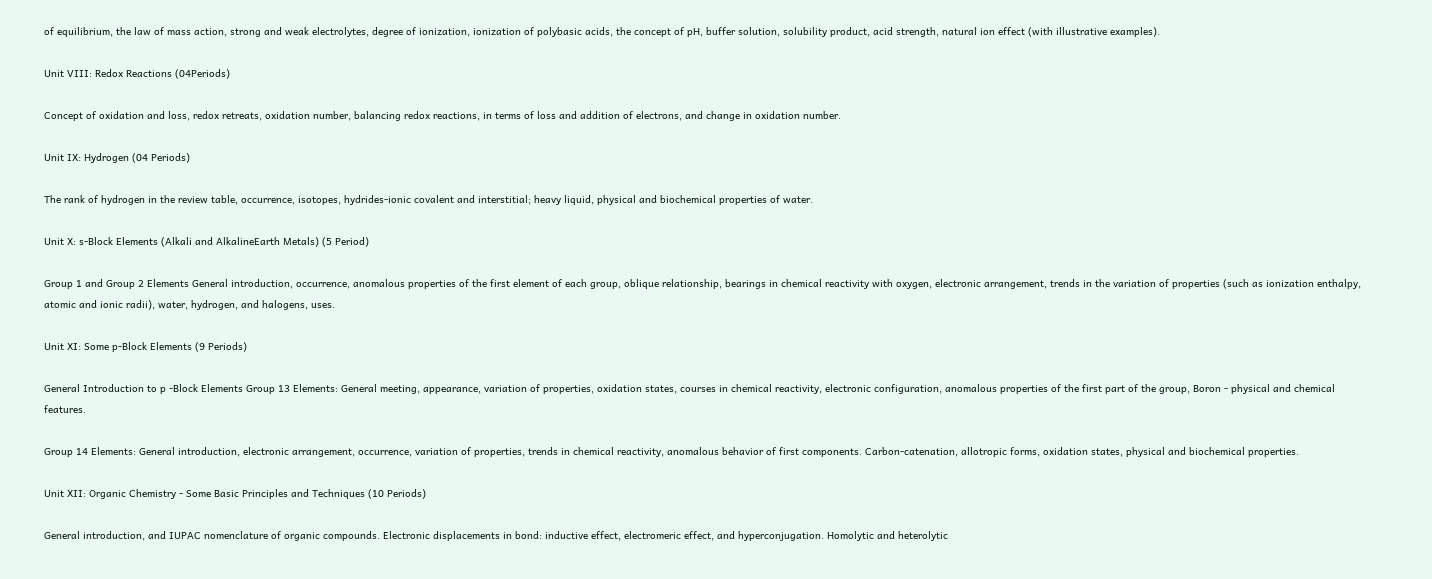of equilibrium, the law of mass action, strong and weak electrolytes, degree of ionization, ionization of polybasic acids, the concept of pH, buffer solution, solubility product, acid strength, natural ion effect (with illustrative examples).

Unit VIII: Redox Reactions (04Periods)

Concept of oxidation and loss, redox retreats, oxidation number, balancing redox reactions, in terms of loss and addition of electrons, and change in oxidation number.

Unit IX: Hydrogen (04 Periods)

The rank of hydrogen in the review table, occurrence, isotopes, hydrides‐ionic covalent and interstitial; heavy liquid, physical and biochemical properties of water.

Unit X: s‐Block Elements (Alkali and AlkalineEarth Metals) (5 Period)

Group 1 and Group 2 Elements General introduction, occurrence, anomalous properties of the first element of each group, oblique relationship, bearings in chemical reactivity with oxygen, electronic arrangement, trends in the variation of properties (such as ionization enthalpy, atomic and ionic radii), water, hydrogen, and halogens, uses.

Unit XI: Some p‐Block Elements (9 Periods)

General Introduction to p ‐Block Elements Group 13 Elements: General meeting, appearance, variation of properties, oxidation states, courses in chemical reactivity, electronic configuration, anomalous properties of the first part of the group, Boron ‐ physical and chemical features.

Group 14 Elements: General introduction, electronic arrangement, occurrence, variation of properties, trends in chemical reactivity, anomalous behavior of first components. Carbon‐catenation, allotropic forms, oxidation states, physical and biochemical properties.

Unit XII: Organic Chemistry ‐ Some Basic Principles and Techniques (10 Periods)

General introduction, and IUPAC nomenclature of organic compounds. Electronic displacements in bond: inductive effect, electromeric effect, and hyperconjugation. Homolytic and heterolytic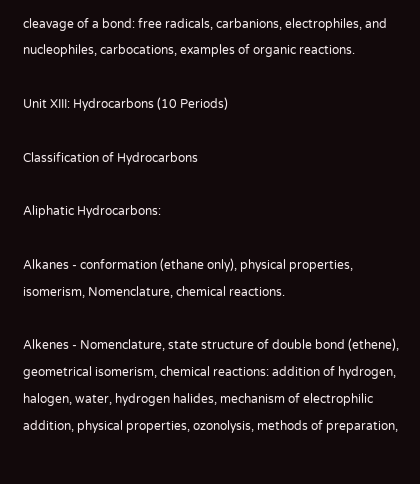cleavage of a bond: free radicals, carbanions, electrophiles, and nucleophiles, carbocations, examples of organic reactions.

Unit XIII: Hydrocarbons (10 Periods)

Classification of Hydrocarbons

Aliphatic Hydrocarbons:

Alkanes ‐ conformation (ethane only), physical properties, isomerism, Nomenclature, chemical reactions.

Alkenes ‐ Nomenclature, state structure of double bond (ethene), geometrical isomerism, chemical reactions: addition of hydrogen, halogen, water, hydrogen halides, mechanism of electrophilic addition, physical properties, ozonolysis, methods of preparation,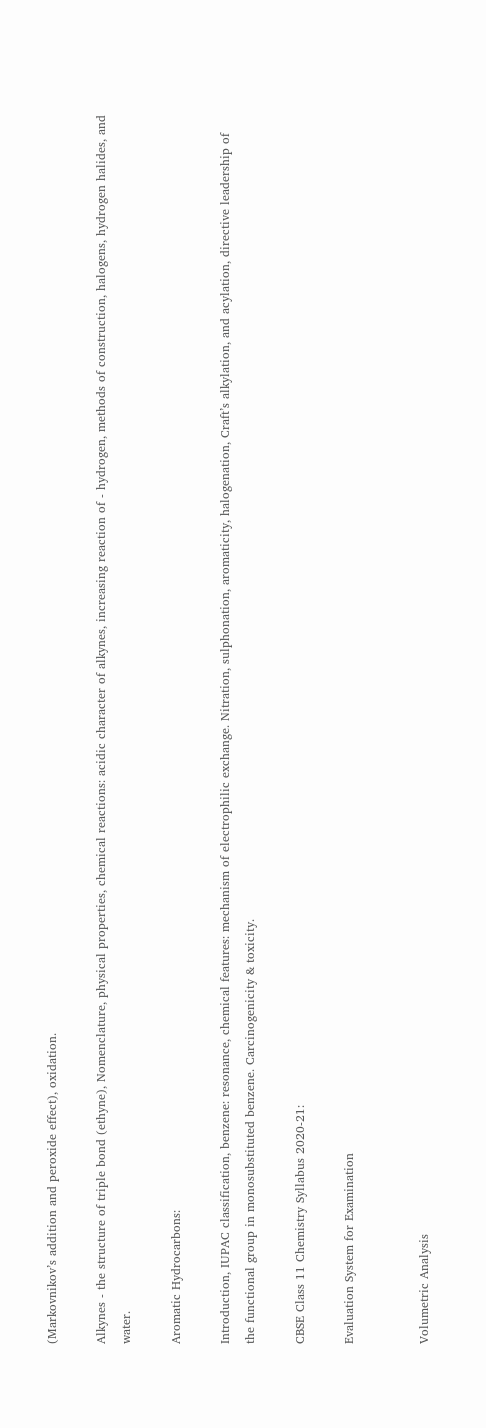(Markovnikov’s addition and peroxide effect), oxidation.

Alkynes ‐ the structure of triple bond (ethyne), Nomenclature, physical properties, chemical reactions: acidic character of alkynes, increasing reaction of ‐ hydrogen, methods of construction, halogens, hydrogen halides, and water.

Aromatic Hydrocarbons:

Introduction, IUPAC classification, benzene: resonance, chemical features: mechanism of electrophilic exchange. Nitration, sulphonation, aromaticity, halogenation, Craft’s alkylation, and acylation, directive leadership of the functional group in monosubstituted benzene. Carcinogenicity & toxicity.

CBSE Class 11 Chemistry Syllabus 2020-21:

Evaluation System for Examination


Volumetric Analysis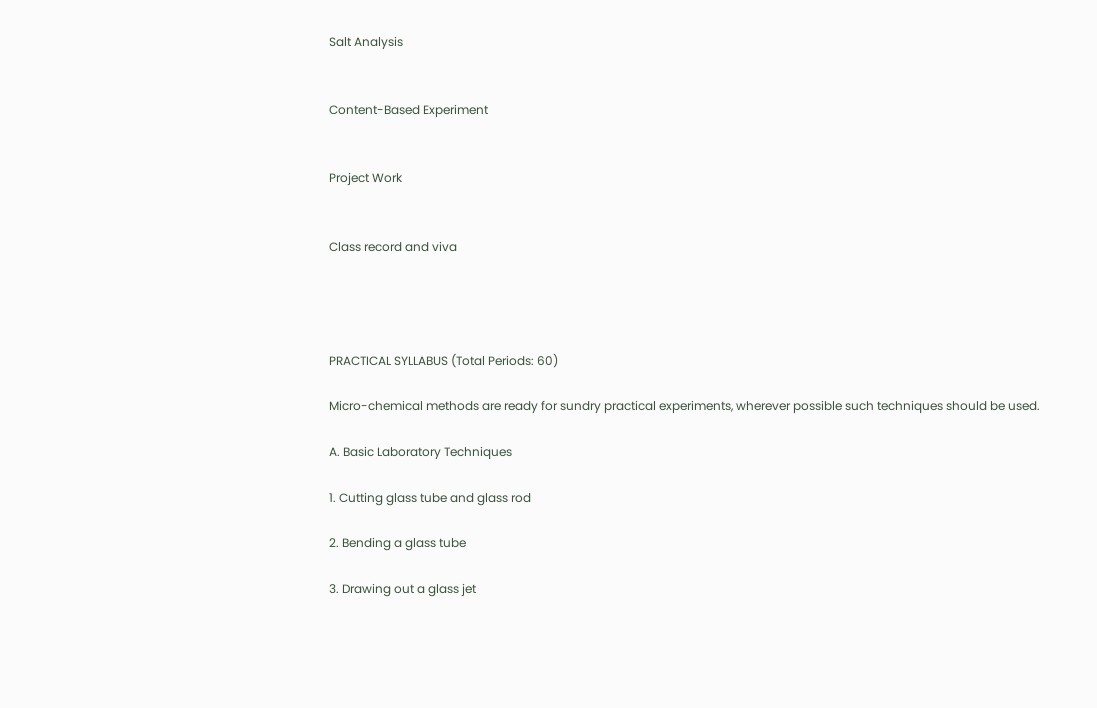Salt Analysis


Content-Based Experiment


Project Work


Class record and viva




PRACTICAL SYLLABUS (Total Periods: 60)

Micro-chemical methods are ready for sundry practical experiments, wherever possible such techniques should be used.

A. Basic Laboratory Techniques

1. Cutting glass tube and glass rod

2. Bending a glass tube

3. Drawing out a glass jet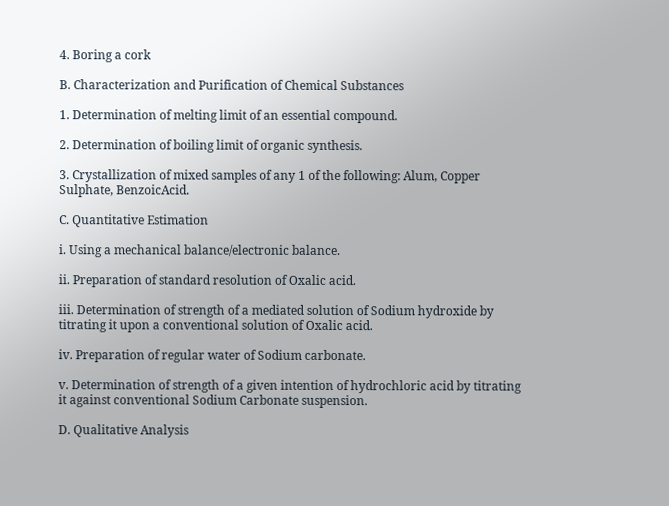4. Boring a cork

B. Characterization and Purification of Chemical Substances

1. Determination of melting limit of an essential compound.

2. Determination of boiling limit of organic synthesis.

3. Crystallization of mixed samples of any 1 of the following: Alum, Copper Sulphate, BenzoicAcid.

C. Quantitative Estimation

i. Using a mechanical balance/electronic balance.

ii. Preparation of standard resolution of Oxalic acid.

iii. Determination of strength of a mediated solution of Sodium hydroxide by titrating it upon a conventional solution of Oxalic acid.

iv. Preparation of regular water of Sodium carbonate.

v. Determination of strength of a given intention of hydrochloric acid by titrating it against conventional Sodium Carbonate suspension.

D. Qualitative Analysis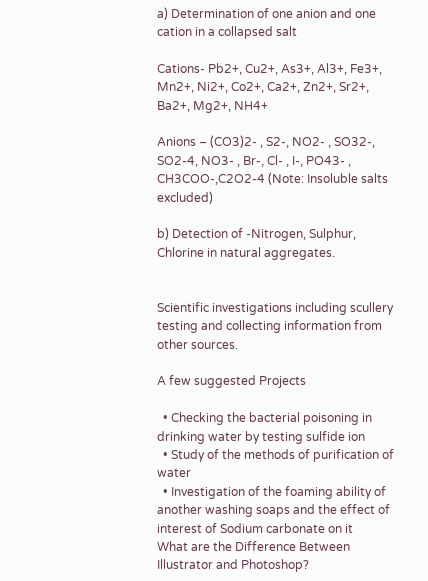a) Determination of one anion and one cation in a collapsed salt

Cations- Pb2+, Cu2+, As3+, Al3+, Fe3+, Mn2+, Ni2+, Co2+, Ca2+, Zn2+, Sr2+, Ba2+, Mg2+, NH4+

Anions – (CO3)2- , S2-, NO2- , SO32-, SO2-4, NO3- , Br-, Cl- , I-, PO43- , CH3COO-,C2O2-4 (Note: Insoluble salts excluded)

b) Detection of -Nitrogen, Sulphur, Chlorine in natural aggregates.


Scientific investigations including scullery testing and collecting information from other sources.

A few suggested Projects

  • Checking the bacterial poisoning in drinking water by testing sulfide ion
  • Study of the methods of purification of water
  • Investigation of the foaming ability of another washing soaps and the effect of interest of Sodium carbonate on it
What are the Difference Between Illustrator and Photoshop?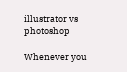illustrator vs photoshop

Whenever you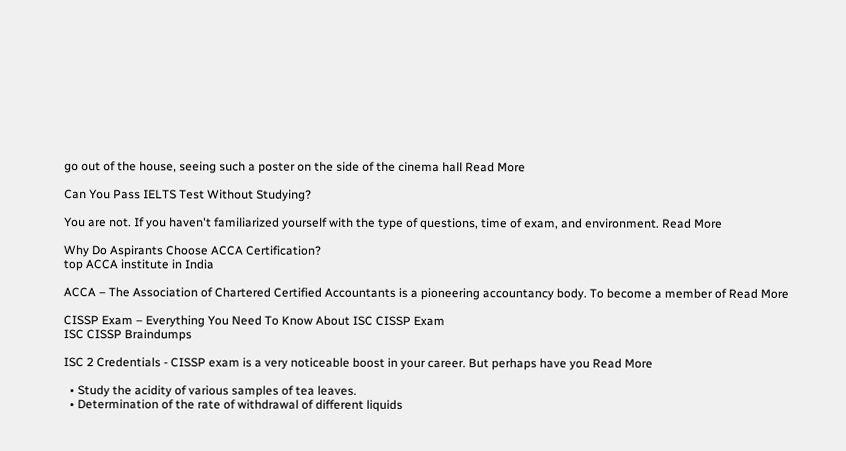go out of the house, seeing such a poster on the side of the cinema hall Read More

Can You Pass IELTS Test Without Studying?

You are not. If you haven't familiarized yourself with the type of questions, time of exam, and environment. Read More

Why Do Aspirants Choose ACCA Certification?
top ACCA institute in India

ACCA – The Association of Chartered Certified Accountants is a pioneering accountancy body. To become a member of Read More

CISSP Exam – Everything You Need To Know About ISC CISSP Exam
ISC CISSP Braindumps

ISC 2 Credentials - CISSP exam is a very noticeable boost in your career. But perhaps have you Read More

  • Study the acidity of various samples of tea leaves.
  • Determination of the rate of withdrawal of different liquids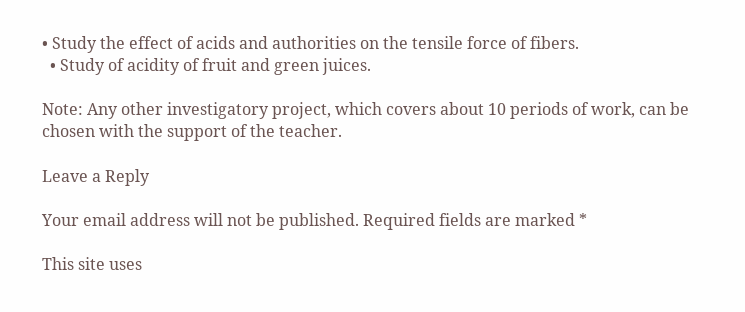• Study the effect of acids and authorities on the tensile force of fibers.
  • Study of acidity of fruit and green juices.

Note: Any other investigatory project, which covers about 10 periods of work, can be chosen with the support of the teacher.

Leave a Reply

Your email address will not be published. Required fields are marked *

This site uses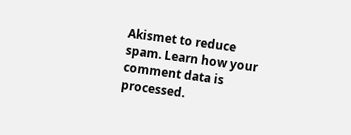Akismet to reduce spam. Learn how your comment data is processed.